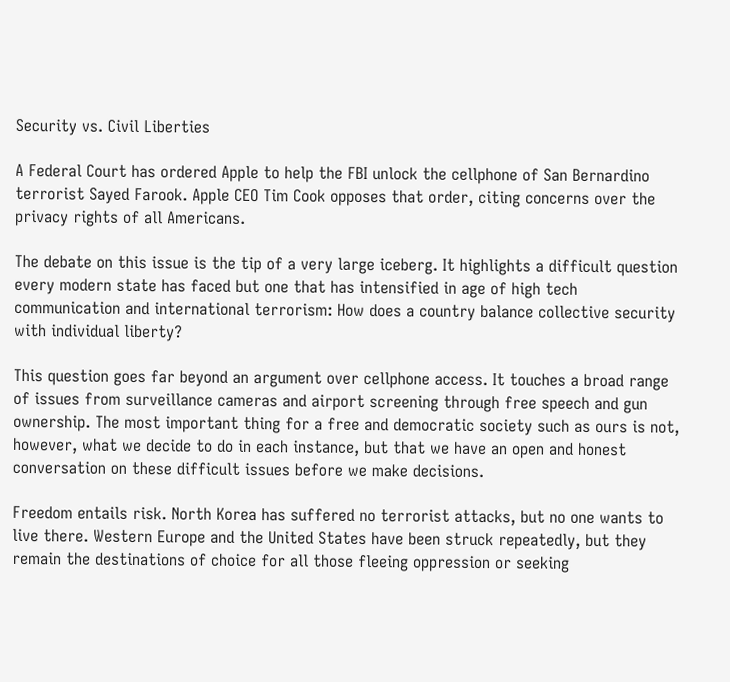Security vs. Civil Liberties

A Federal Court has ordered Apple to help the FBI unlock the cellphone of San Bernardino terrorist Sayed Farook. Apple CEO Tim Cook opposes that order, citing concerns over the privacy rights of all Americans.

The debate on this issue is the tip of a very large iceberg. It highlights a difficult question every modern state has faced but one that has intensified in age of high tech communication and international terrorism: How does a country balance collective security with individual liberty?

This question goes far beyond an argument over cellphone access. It touches a broad range of issues from surveillance cameras and airport screening through free speech and gun ownership. The most important thing for a free and democratic society such as ours is not, however, what we decide to do in each instance, but that we have an open and honest conversation on these difficult issues before we make decisions.

Freedom entails risk. North Korea has suffered no terrorist attacks, but no one wants to live there. Western Europe and the United States have been struck repeatedly, but they remain the destinations of choice for all those fleeing oppression or seeking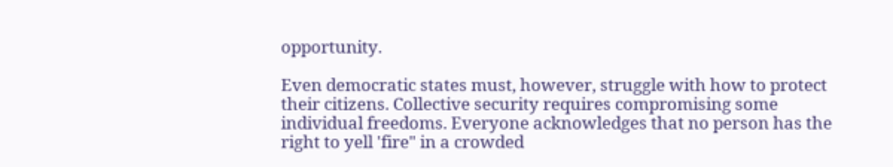opportunity.

Even democratic states must, however, struggle with how to protect their citizens. Collective security requires compromising some individual freedoms. Everyone acknowledges that no person has the right to yell 'fire" in a crowded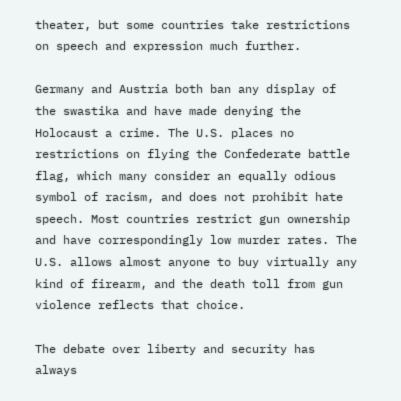theater, but some countries take restrictions on speech and expression much further.

Germany and Austria both ban any display of the swastika and have made denying the Holocaust a crime. The U.S. places no restrictions on flying the Confederate battle flag, which many consider an equally odious symbol of racism, and does not prohibit hate speech. Most countries restrict gun ownership and have correspondingly low murder rates. The U.S. allows almost anyone to buy virtually any kind of firearm, and the death toll from gun violence reflects that choice.

The debate over liberty and security has always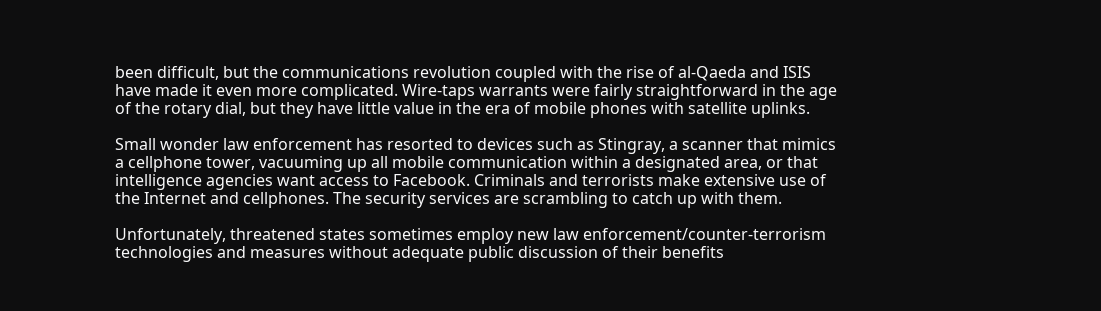been difficult, but the communications revolution coupled with the rise of al-Qaeda and ISIS have made it even more complicated. Wire-taps warrants were fairly straightforward in the age of the rotary dial, but they have little value in the era of mobile phones with satellite uplinks.

Small wonder law enforcement has resorted to devices such as Stingray, a scanner that mimics a cellphone tower, vacuuming up all mobile communication within a designated area, or that intelligence agencies want access to Facebook. Criminals and terrorists make extensive use of the Internet and cellphones. The security services are scrambling to catch up with them.

Unfortunately, threatened states sometimes employ new law enforcement/counter-terrorism technologies and measures without adequate public discussion of their benefits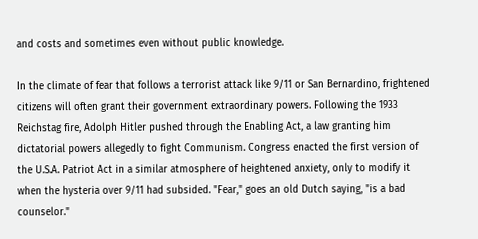and costs and sometimes even without public knowledge.

In the climate of fear that follows a terrorist attack like 9/11 or San Bernardino, frightened citizens will often grant their government extraordinary powers. Following the 1933 Reichstag fire, Adolph Hitler pushed through the Enabling Act, a law granting him dictatorial powers allegedly to fight Communism. Congress enacted the first version of the U.S.A. Patriot Act in a similar atmosphere of heightened anxiety, only to modify it when the hysteria over 9/11 had subsided. "Fear," goes an old Dutch saying, "is a bad counselor."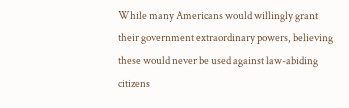While many Americans would willingly grant their government extraordinary powers, believing these would never be used against law-abiding citizens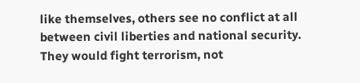like themselves, others see no conflict at all between civil liberties and national security. They would fight terrorism, not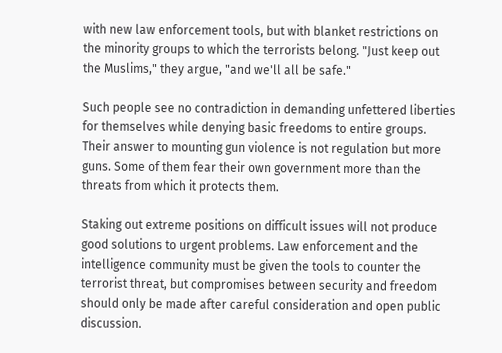with new law enforcement tools, but with blanket restrictions on the minority groups to which the terrorists belong. "Just keep out the Muslims," they argue, "and we'll all be safe."

Such people see no contradiction in demanding unfettered liberties for themselves while denying basic freedoms to entire groups. Their answer to mounting gun violence is not regulation but more guns. Some of them fear their own government more than the threats from which it protects them.

Staking out extreme positions on difficult issues will not produce good solutions to urgent problems. Law enforcement and the intelligence community must be given the tools to counter the terrorist threat, but compromises between security and freedom should only be made after careful consideration and open public discussion.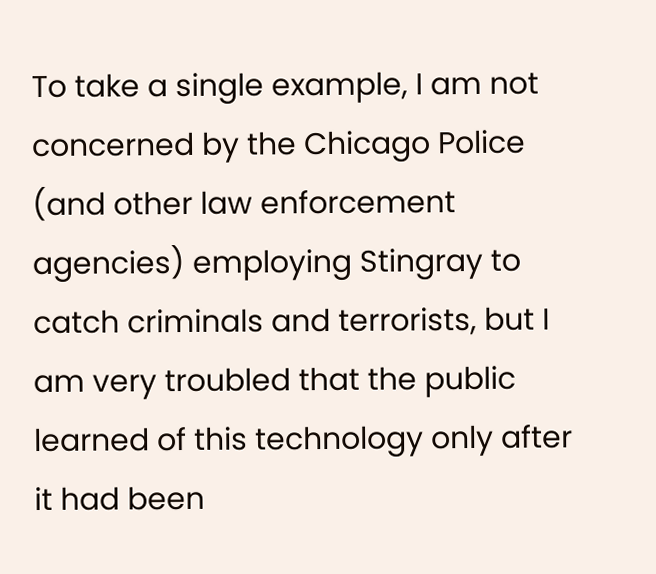To take a single example, I am not concerned by the Chicago Police (and other law enforcement agencies) employing Stingray to catch criminals and terrorists, but I am very troubled that the public learned of this technology only after it had been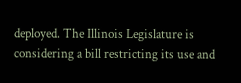deployed. The Illinois Legislature is considering a bill restricting its use and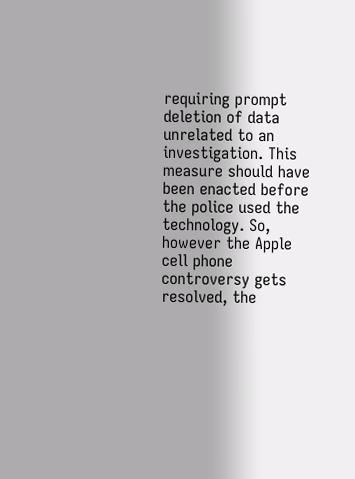requiring prompt deletion of data unrelated to an investigation. This measure should have been enacted before the police used the technology. So, however the Apple cell phone controversy gets resolved, the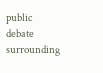public debate surrounding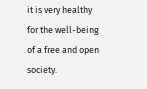it is very healthy for the well-being of a free and open society.